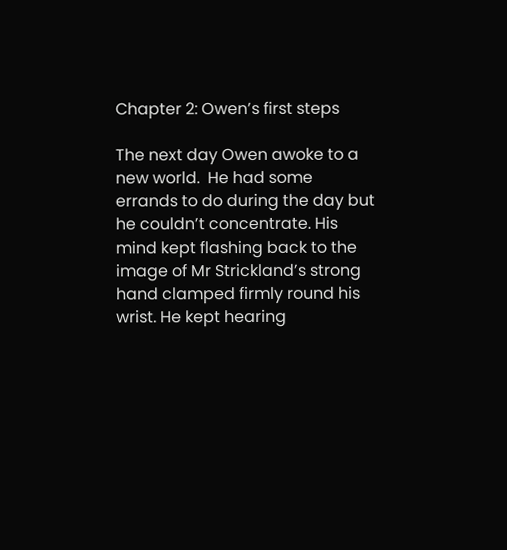Chapter 2: Owen’s first steps

The next day Owen awoke to a new world.  He had some errands to do during the day but he couldn’t concentrate. His mind kept flashing back to the image of Mr Strickland’s strong hand clamped firmly round his wrist. He kept hearing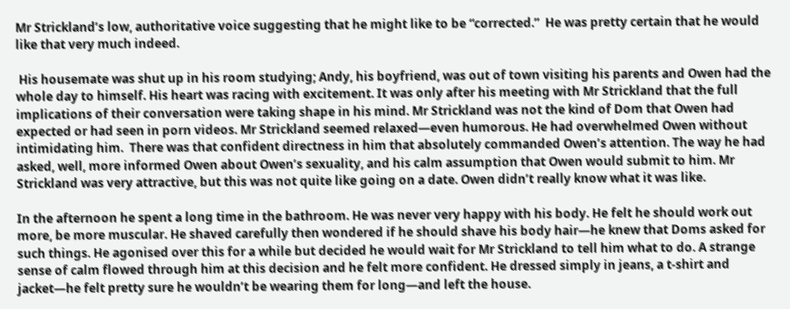Mr Strickland’s low, authoritative voice suggesting that he might like to be “corrected.”  He was pretty certain that he would like that very much indeed.

 His housemate was shut up in his room studying; Andy, his boyfriend, was out of town visiting his parents and Owen had the whole day to himself. His heart was racing with excitement. It was only after his meeting with Mr Strickland that the full implications of their conversation were taking shape in his mind. Mr Strickland was not the kind of Dom that Owen had expected or had seen in porn videos. Mr Strickland seemed relaxed—even humorous. He had overwhelmed Owen without intimidating him.  There was that confident directness in him that absolutely commanded Owen’s attention. The way he had asked, well, more informed Owen about Owen’s sexuality, and his calm assumption that Owen would submit to him. Mr Strickland was very attractive, but this was not quite like going on a date. Owen didn’t really know what it was like.

In the afternoon he spent a long time in the bathroom. He was never very happy with his body. He felt he should work out more, be more muscular. He shaved carefully then wondered if he should shave his body hair—he knew that Doms asked for such things. He agonised over this for a while but decided he would wait for Mr Strickland to tell him what to do. A strange sense of calm flowed through him at this decision and he felt more confident. He dressed simply in jeans, a t-shirt and jacket—he felt pretty sure he wouldn’t be wearing them for long—and left the house.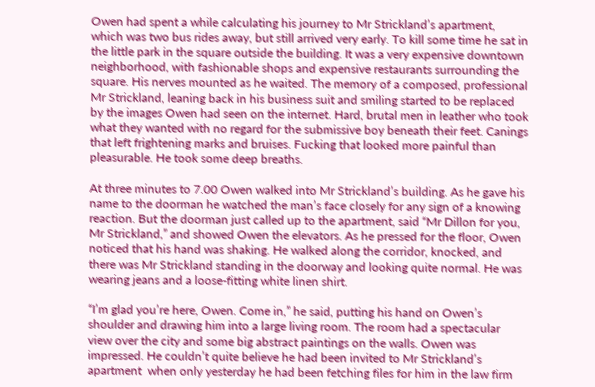Owen had spent a while calculating his journey to Mr Strickland’s apartment, which was two bus rides away, but still arrived very early. To kill some time he sat in the little park in the square outside the building. It was a very expensive downtown neighborhood, with fashionable shops and expensive restaurants surrounding the square. His nerves mounted as he waited. The memory of a composed, professional Mr Strickland, leaning back in his business suit and smiling started to be replaced by the images Owen had seen on the internet. Hard, brutal men in leather who took what they wanted with no regard for the submissive boy beneath their feet. Canings that left frightening marks and bruises. Fucking that looked more painful than pleasurable. He took some deep breaths.

At three minutes to 7.00 Owen walked into Mr Strickland’s building. As he gave his name to the doorman he watched the man’s face closely for any sign of a knowing reaction. But the doorman just called up to the apartment, said “Mr Dillon for you, Mr Strickland,” and showed Owen the elevators. As he pressed for the floor, Owen noticed that his hand was shaking. He walked along the corridor, knocked, and there was Mr Strickland standing in the doorway and looking quite normal. He was wearing jeans and a loose-fitting white linen shirt.

“I’m glad you’re here, Owen. Come in,” he said, putting his hand on Owen’s shoulder and drawing him into a large living room. The room had a spectacular view over the city and some big abstract paintings on the walls. Owen was impressed. He couldn’t quite believe he had been invited to Mr Strickland’s apartment  when only yesterday he had been fetching files for him in the law firm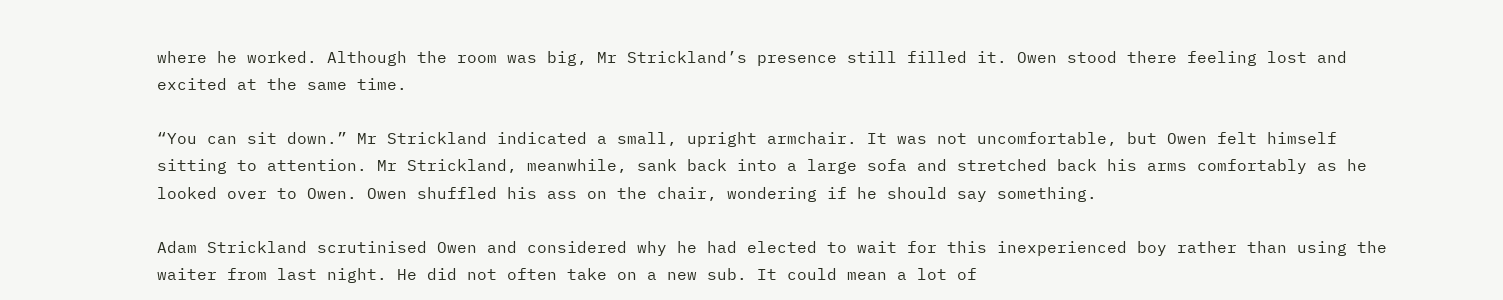where he worked. Although the room was big, Mr Strickland’s presence still filled it. Owen stood there feeling lost and excited at the same time.

“You can sit down.” Mr Strickland indicated a small, upright armchair. It was not uncomfortable, but Owen felt himself sitting to attention. Mr Strickland, meanwhile, sank back into a large sofa and stretched back his arms comfortably as he looked over to Owen. Owen shuffled his ass on the chair, wondering if he should say something.

Adam Strickland scrutinised Owen and considered why he had elected to wait for this inexperienced boy rather than using the waiter from last night. He did not often take on a new sub. It could mean a lot of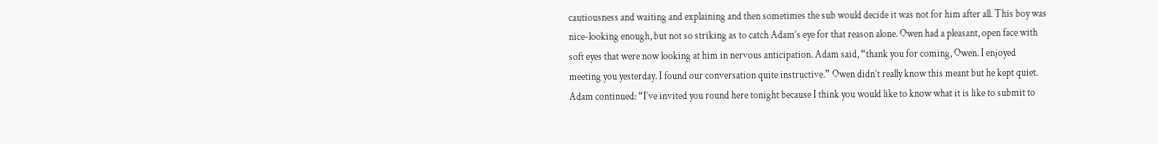cautiousness and waiting and explaining and then sometimes the sub would decide it was not for him after all. This boy was nice-looking enough, but not so striking as to catch Adam’s eye for that reason alone. Owen had a pleasant, open face with soft eyes that were now looking at him in nervous anticipation. Adam said, “thank you for coming, Owen. I enjoyed meeting you yesterday. I found our conversation quite instructive.” Owen didn’t really know this meant but he kept quiet. Adam continued: “I’ve invited you round here tonight because I think you would like to know what it is like to submit to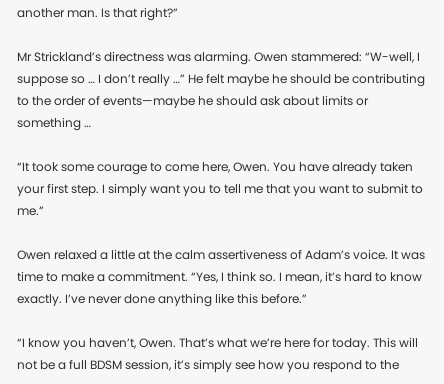another man. Is that right?”

Mr Strickland’s directness was alarming. Owen stammered: “W-well, I suppose so … I don’t really …” He felt maybe he should be contributing to the order of events—maybe he should ask about limits or something …

“It took some courage to come here, Owen. You have already taken your first step. I simply want you to tell me that you want to submit to me.”

Owen relaxed a little at the calm assertiveness of Adam’s voice. It was time to make a commitment. “Yes, I think so. I mean, it’s hard to know exactly. I’ve never done anything like this before.”

“I know you haven’t, Owen. That’s what we’re here for today. This will not be a full BDSM session, it’s simply see how you respond to the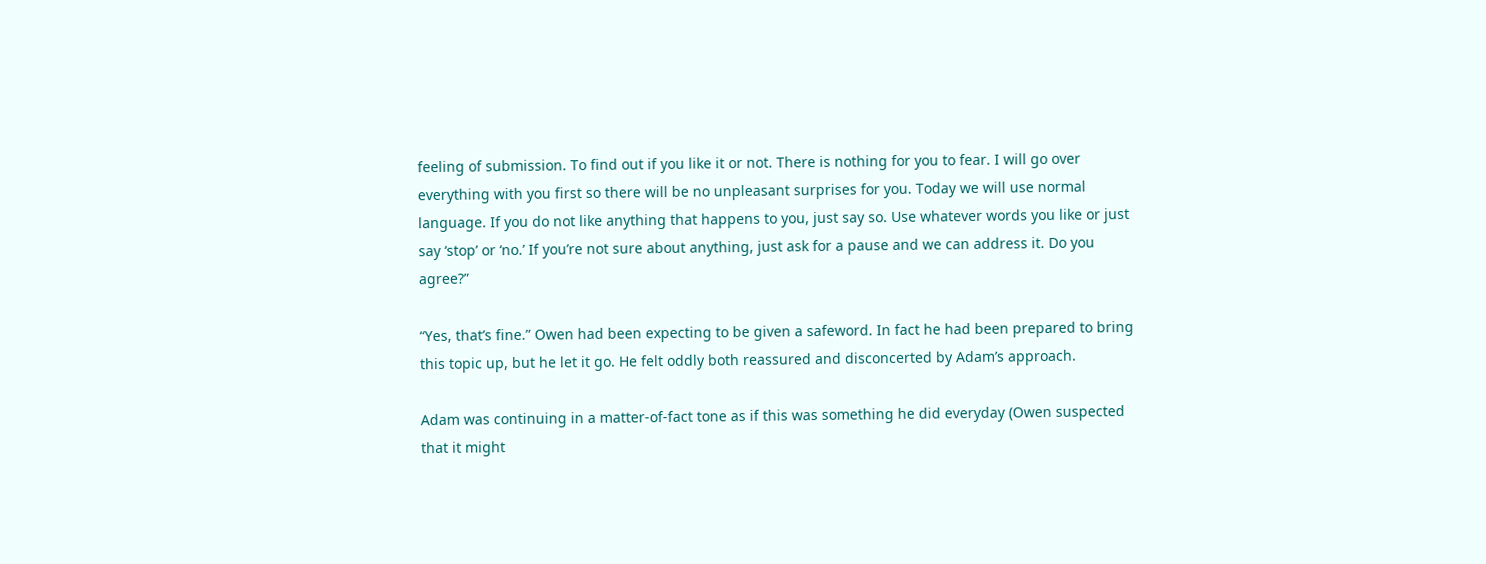feeling of submission. To find out if you like it or not. There is nothing for you to fear. I will go over everything with you first so there will be no unpleasant surprises for you. Today we will use normal language. If you do not like anything that happens to you, just say so. Use whatever words you like or just say ‘stop’ or ‘no.’ If you’re not sure about anything, just ask for a pause and we can address it. Do you agree?”

“Yes, that’s fine.” Owen had been expecting to be given a safeword. In fact he had been prepared to bring this topic up, but he let it go. He felt oddly both reassured and disconcerted by Adam’s approach.

Adam was continuing in a matter-of-fact tone as if this was something he did everyday (Owen suspected that it might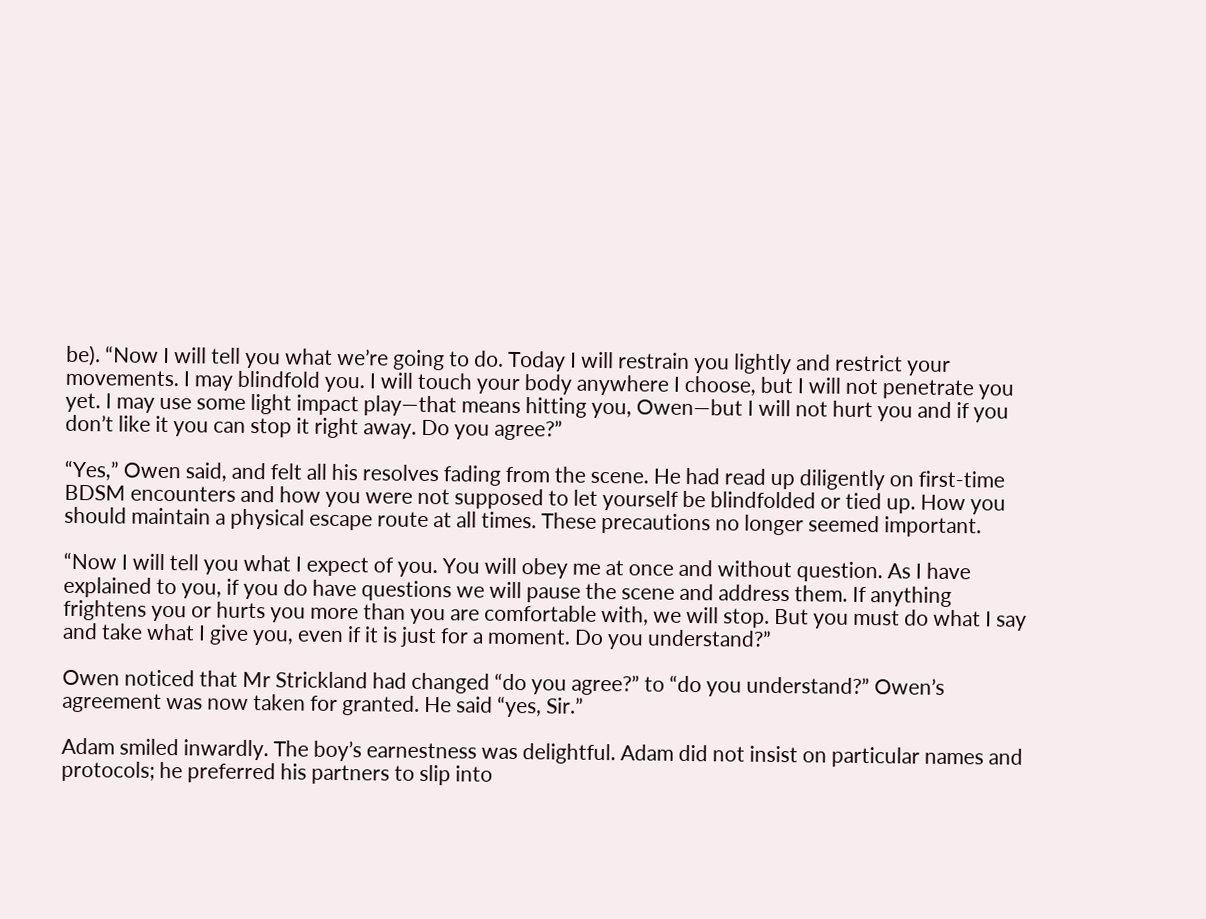be). “Now I will tell you what we’re going to do. Today I will restrain you lightly and restrict your movements. I may blindfold you. I will touch your body anywhere I choose, but I will not penetrate you yet. I may use some light impact play—that means hitting you, Owen—but I will not hurt you and if you don’t like it you can stop it right away. Do you agree?”

“Yes,” Owen said, and felt all his resolves fading from the scene. He had read up diligently on first-time BDSM encounters and how you were not supposed to let yourself be blindfolded or tied up. How you should maintain a physical escape route at all times. These precautions no longer seemed important.

“Now I will tell you what I expect of you. You will obey me at once and without question. As I have explained to you, if you do have questions we will pause the scene and address them. If anything frightens you or hurts you more than you are comfortable with, we will stop. But you must do what I say and take what I give you, even if it is just for a moment. Do you understand?”

Owen noticed that Mr Strickland had changed “do you agree?” to “do you understand?” Owen’s agreement was now taken for granted. He said “yes, Sir.”

Adam smiled inwardly. The boy’s earnestness was delightful. Adam did not insist on particular names and protocols; he preferred his partners to slip into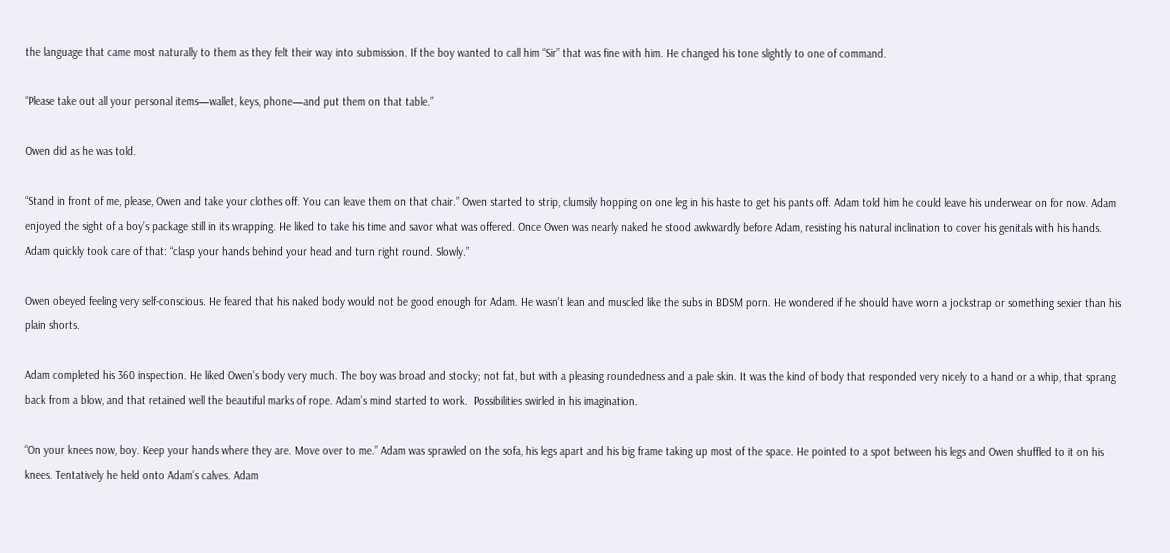the language that came most naturally to them as they felt their way into submission. If the boy wanted to call him “Sir” that was fine with him. He changed his tone slightly to one of command.

“Please take out all your personal items—wallet, keys, phone—and put them on that table.”

Owen did as he was told.

“Stand in front of me, please, Owen and take your clothes off. You can leave them on that chair.” Owen started to strip, clumsily hopping on one leg in his haste to get his pants off. Adam told him he could leave his underwear on for now. Adam enjoyed the sight of a boy’s package still in its wrapping. He liked to take his time and savor what was offered. Once Owen was nearly naked he stood awkwardly before Adam, resisting his natural inclination to cover his genitals with his hands. Adam quickly took care of that: “clasp your hands behind your head and turn right round. Slowly.”

Owen obeyed feeling very self-conscious. He feared that his naked body would not be good enough for Adam. He wasn’t lean and muscled like the subs in BDSM porn. He wondered if he should have worn a jockstrap or something sexier than his plain shorts.

Adam completed his 360 inspection. He liked Owen’s body very much. The boy was broad and stocky; not fat, but with a pleasing roundedness and a pale skin. It was the kind of body that responded very nicely to a hand or a whip, that sprang back from a blow, and that retained well the beautiful marks of rope. Adam’s mind started to work.  Possibilities swirled in his imagination.

“On your knees now, boy. Keep your hands where they are. Move over to me.” Adam was sprawled on the sofa, his legs apart and his big frame taking up most of the space. He pointed to a spot between his legs and Owen shuffled to it on his knees. Tentatively he held onto Adam’s calves. Adam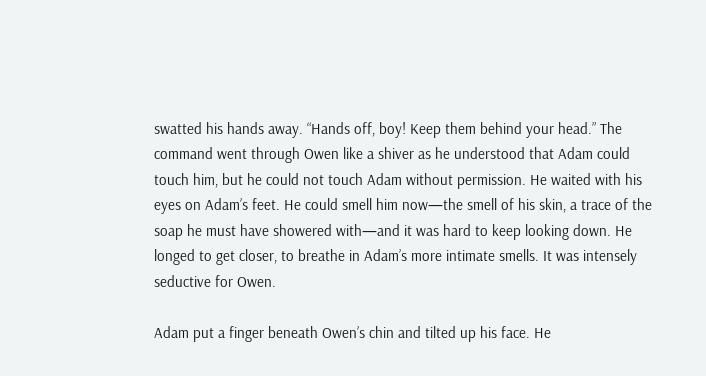swatted his hands away. “Hands off, boy! Keep them behind your head.” The command went through Owen like a shiver as he understood that Adam could touch him, but he could not touch Adam without permission. He waited with his eyes on Adam’s feet. He could smell him now—the smell of his skin, a trace of the soap he must have showered with—and it was hard to keep looking down. He longed to get closer, to breathe in Adam’s more intimate smells. It was intensely seductive for Owen.

Adam put a finger beneath Owen’s chin and tilted up his face. He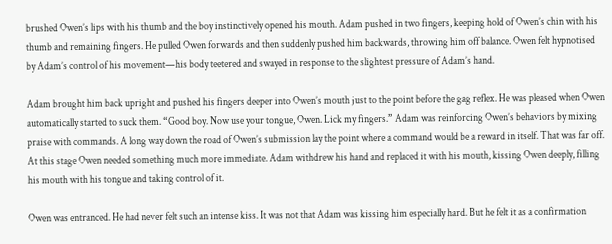brushed Owen’s lips with his thumb and the boy instinctively opened his mouth. Adam pushed in two fingers, keeping hold of Owen’s chin with his thumb and remaining fingers. He pulled Owen forwards and then suddenly pushed him backwards, throwing him off balance. Owen felt hypnotised by Adam’s control of his movement—his body teetered and swayed in response to the slightest pressure of Adam’s hand.

Adam brought him back upright and pushed his fingers deeper into Owen’s mouth just to the point before the gag reflex. He was pleased when Owen automatically started to suck them. “Good boy. Now use your tongue, Owen. Lick my fingers.” Adam was reinforcing Owen’s behaviors by mixing praise with commands. A long way down the road of Owen’s submission lay the point where a command would be a reward in itself. That was far off. At this stage Owen needed something much more immediate. Adam withdrew his hand and replaced it with his mouth, kissing Owen deeply, filling his mouth with his tongue and taking control of it.

Owen was entranced. He had never felt such an intense kiss. It was not that Adam was kissing him especially hard. But he felt it as a confirmation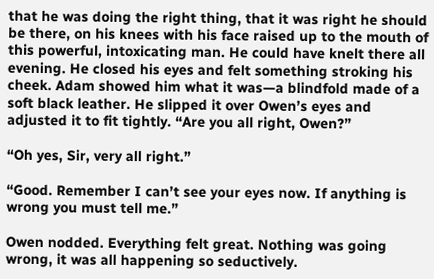that he was doing the right thing, that it was right he should be there, on his knees with his face raised up to the mouth of this powerful, intoxicating man. He could have knelt there all evening. He closed his eyes and felt something stroking his cheek. Adam showed him what it was—a blindfold made of a soft black leather. He slipped it over Owen’s eyes and adjusted it to fit tightly. “Are you all right, Owen?”

“Oh yes, Sir, very all right.”

“Good. Remember I can’t see your eyes now. If anything is wrong you must tell me.”

Owen nodded. Everything felt great. Nothing was going wrong, it was all happening so seductively.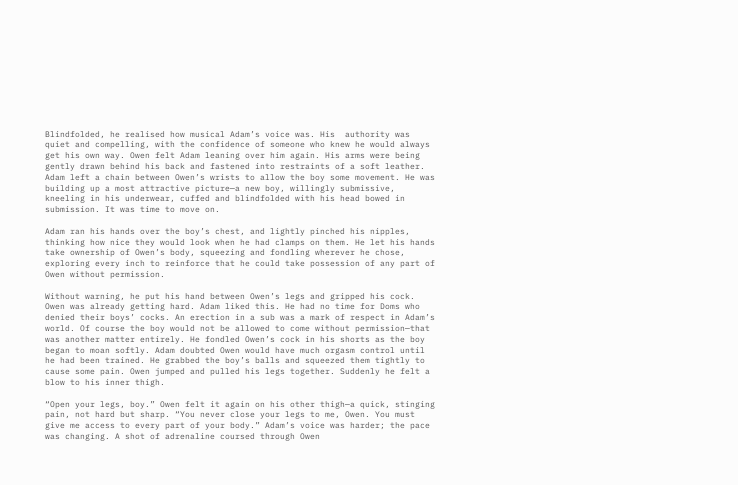Blindfolded, he realised how musical Adam’s voice was. His  authority was quiet and compelling, with the confidence of someone who knew he would always get his own way. Owen felt Adam leaning over him again. His arms were being gently drawn behind his back and fastened into restraints of a soft leather. Adam left a chain between Owen’s wrists to allow the boy some movement. He was building up a most attractive picture—a new boy, willingly submissive, kneeling in his underwear, cuffed and blindfolded with his head bowed in submission. It was time to move on.

Adam ran his hands over the boy’s chest, and lightly pinched his nipples, thinking how nice they would look when he had clamps on them. He let his hands take ownership of Owen’s body, squeezing and fondling wherever he chose, exploring every inch to reinforce that he could take possession of any part of Owen without permission.

Without warning, he put his hand between Owen’s legs and gripped his cock. Owen was already getting hard. Adam liked this. He had no time for Doms who denied their boys’ cocks. An erection in a sub was a mark of respect in Adam’s world. Of course the boy would not be allowed to come without permission—that was another matter entirely. He fondled Owen’s cock in his shorts as the boy began to moan softly. Adam doubted Owen would have much orgasm control until he had been trained. He grabbed the boy’s balls and squeezed them tightly to cause some pain. Owen jumped and pulled his legs together. Suddenly he felt a blow to his inner thigh.

“Open your legs, boy.” Owen felt it again on his other thigh—a quick, stinging pain, not hard but sharp. “You never close your legs to me, Owen. You must give me access to every part of your body.” Adam’s voice was harder; the pace was changing. A shot of adrenaline coursed through Owen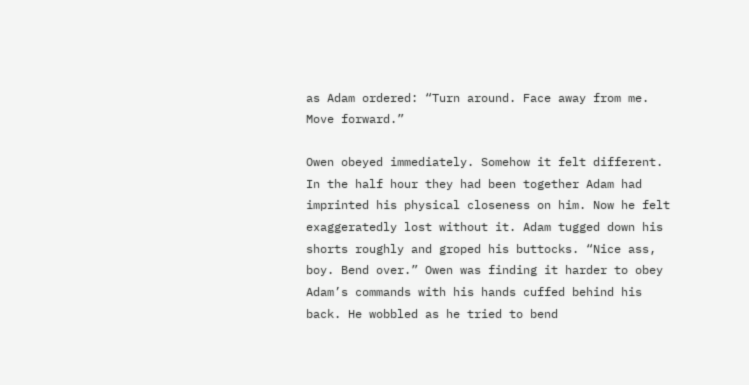as Adam ordered: “Turn around. Face away from me. Move forward.”

Owen obeyed immediately. Somehow it felt different. In the half hour they had been together Adam had imprinted his physical closeness on him. Now he felt exaggeratedly lost without it. Adam tugged down his shorts roughly and groped his buttocks. “Nice ass, boy. Bend over.” Owen was finding it harder to obey Adam’s commands with his hands cuffed behind his back. He wobbled as he tried to bend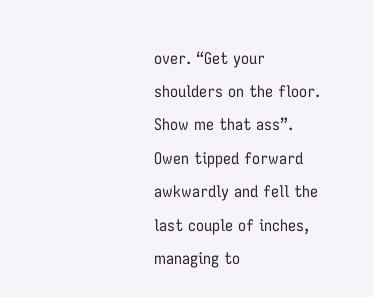over. “Get your shoulders on the floor. Show me that ass”. Owen tipped forward awkwardly and fell the last couple of inches, managing to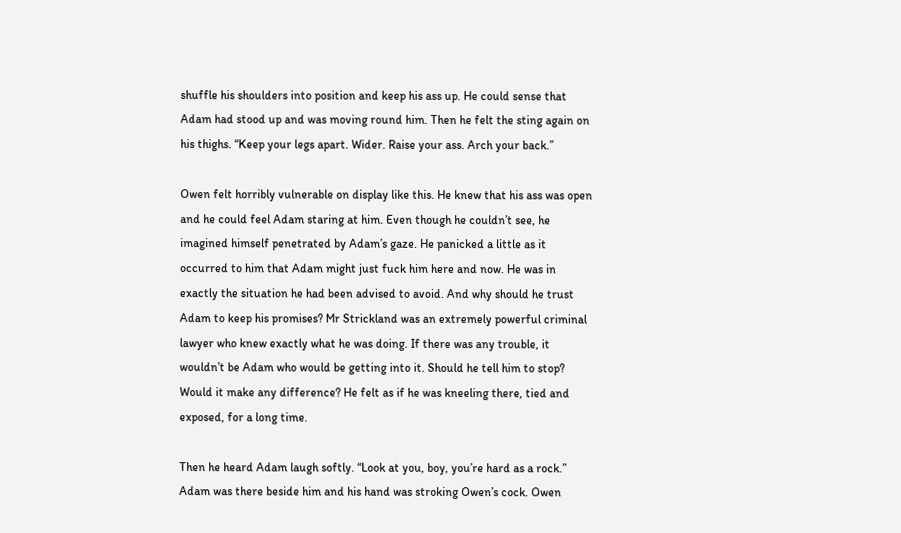shuffle his shoulders into position and keep his ass up. He could sense that Adam had stood up and was moving round him. Then he felt the sting again on his thighs. “Keep your legs apart. Wider. Raise your ass. Arch your back.”

Owen felt horribly vulnerable on display like this. He knew that his ass was open and he could feel Adam staring at him. Even though he couldn’t see, he imagined himself penetrated by Adam’s gaze. He panicked a little as it occurred to him that Adam might just fuck him here and now. He was in exactly the situation he had been advised to avoid. And why should he trust Adam to keep his promises? Mr Strickland was an extremely powerful criminal lawyer who knew exactly what he was doing. If there was any trouble, it wouldn’t be Adam who would be getting into it. Should he tell him to stop? Would it make any difference? He felt as if he was kneeling there, tied and exposed, for a long time.

Then he heard Adam laugh softly. “Look at you, boy, you’re hard as a rock.” Adam was there beside him and his hand was stroking Owen’s cock. Owen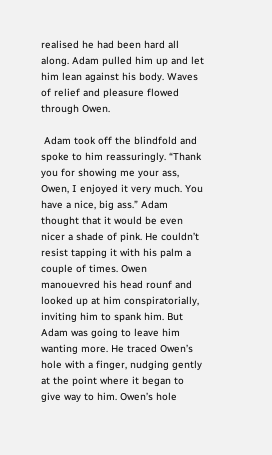realised he had been hard all along. Adam pulled him up and let him lean against his body. Waves of relief and pleasure flowed through Owen.

 Adam took off the blindfold and spoke to him reassuringly. “Thank you for showing me your ass, Owen, I enjoyed it very much. You have a nice, big ass.” Adam thought that it would be even nicer a shade of pink. He couldn’t resist tapping it with his palm a couple of times. Owen manouevred his head rounf and looked up at him conspiratorially, inviting him to spank him. But Adam was going to leave him wanting more. He traced Owen’s hole with a finger, nudging gently at the point where it began to give way to him. Owen’s hole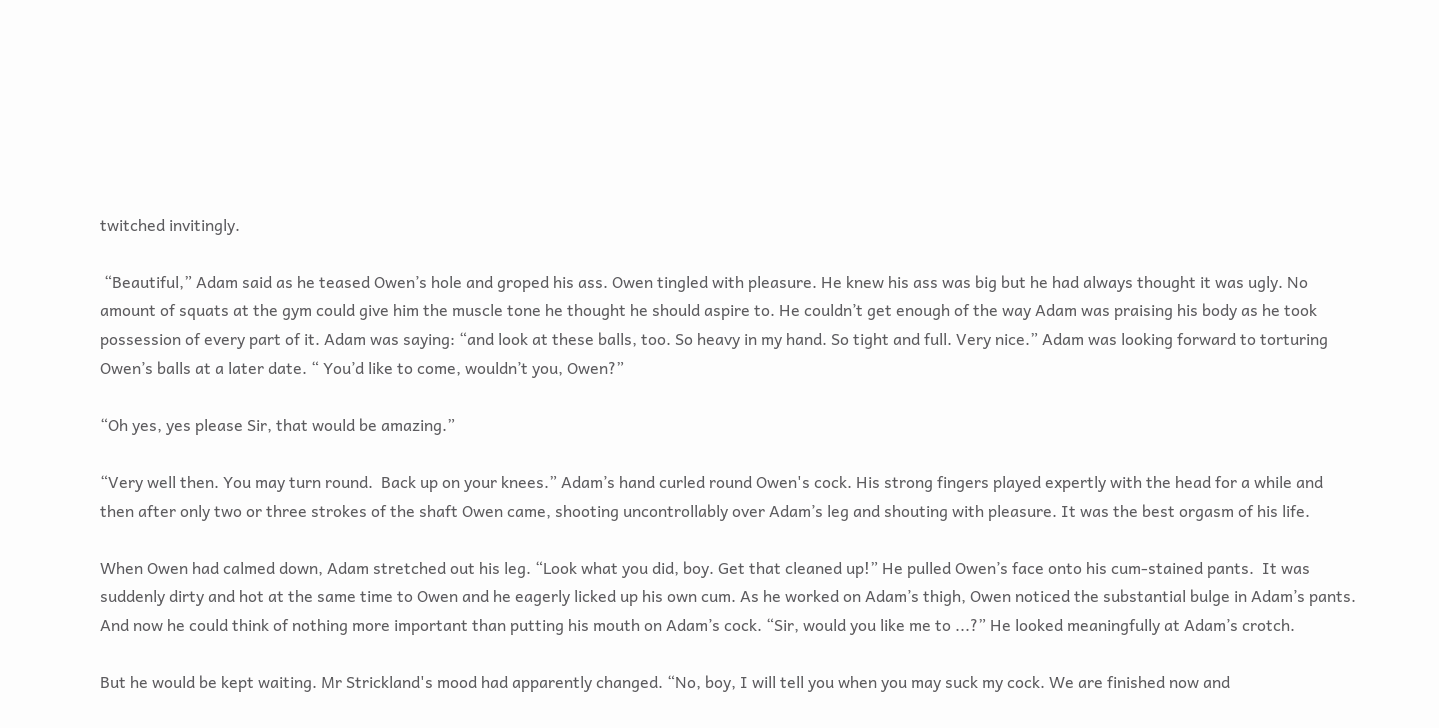twitched invitingly.

 “Beautiful,” Adam said as he teased Owen’s hole and groped his ass. Owen tingled with pleasure. He knew his ass was big but he had always thought it was ugly. No amount of squats at the gym could give him the muscle tone he thought he should aspire to. He couldn’t get enough of the way Adam was praising his body as he took possession of every part of it. Adam was saying: “and look at these balls, too. So heavy in my hand. So tight and full. Very nice.” Adam was looking forward to torturing Owen’s balls at a later date. “ You’d like to come, wouldn’t you, Owen?”

“Oh yes, yes please Sir, that would be amazing.”

“Very well then. You may turn round.  Back up on your knees.” Adam’s hand curled round Owen's cock. His strong fingers played expertly with the head for a while and then after only two or three strokes of the shaft Owen came, shooting uncontrollably over Adam’s leg and shouting with pleasure. It was the best orgasm of his life.

When Owen had calmed down, Adam stretched out his leg. “Look what you did, boy. Get that cleaned up!” He pulled Owen’s face onto his cum-stained pants.  It was suddenly dirty and hot at the same time to Owen and he eagerly licked up his own cum. As he worked on Adam’s thigh, Owen noticed the substantial bulge in Adam’s pants.  And now he could think of nothing more important than putting his mouth on Adam’s cock. “Sir, would you like me to ...?” He looked meaningfully at Adam’s crotch.

But he would be kept waiting. Mr Strickland's mood had apparently changed. “No, boy, I will tell you when you may suck my cock. We are finished now and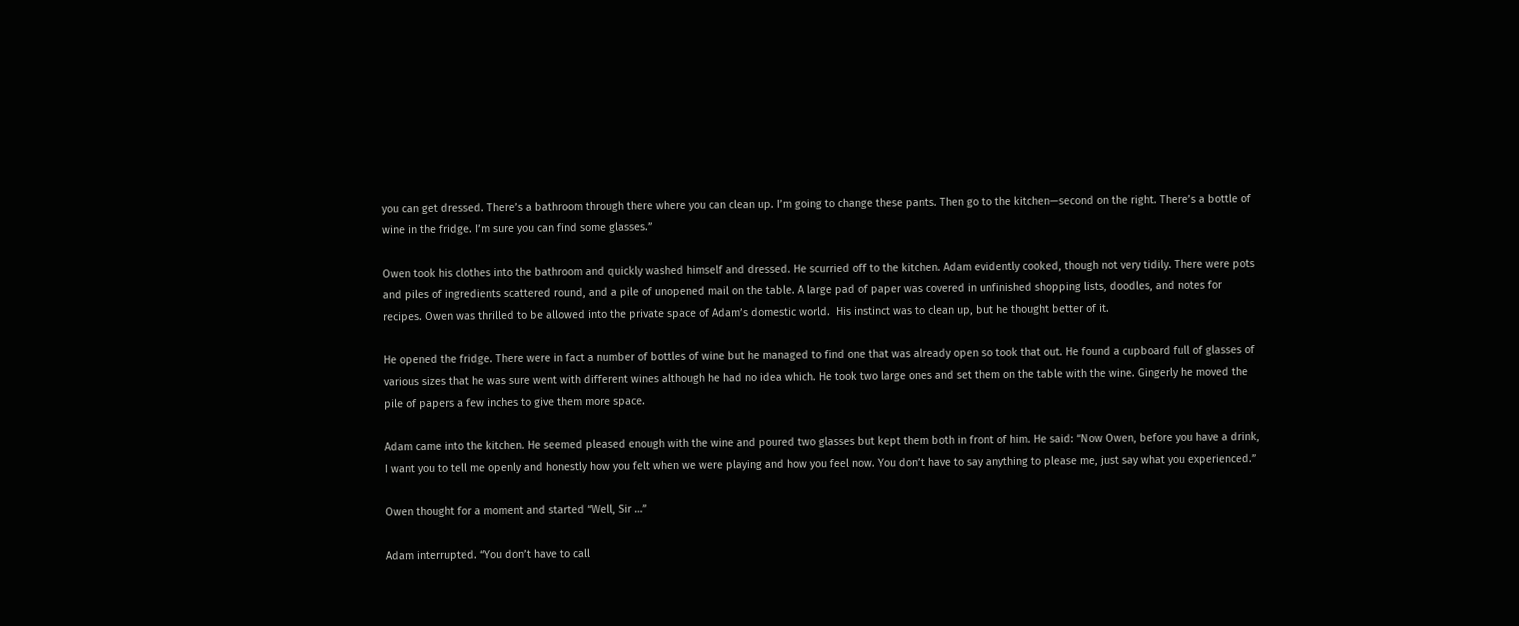you can get dressed. There’s a bathroom through there where you can clean up. I’m going to change these pants. Then go to the kitchen—second on the right. There’s a bottle of wine in the fridge. I’m sure you can find some glasses.”

Owen took his clothes into the bathroom and quickly washed himself and dressed. He scurried off to the kitchen. Adam evidently cooked, though not very tidily. There were pots and piles of ingredients scattered round, and a pile of unopened mail on the table. A large pad of paper was covered in unfinished shopping lists, doodles, and notes for recipes. Owen was thrilled to be allowed into the private space of Adam’s domestic world.  His instinct was to clean up, but he thought better of it.

He opened the fridge. There were in fact a number of bottles of wine but he managed to find one that was already open so took that out. He found a cupboard full of glasses of various sizes that he was sure went with different wines although he had no idea which. He took two large ones and set them on the table with the wine. Gingerly he moved the pile of papers a few inches to give them more space.

Adam came into the kitchen. He seemed pleased enough with the wine and poured two glasses but kept them both in front of him. He said: “Now Owen, before you have a drink, I want you to tell me openly and honestly how you felt when we were playing and how you feel now. You don’t have to say anything to please me, just say what you experienced.”

Owen thought for a moment and started “Well, Sir …”

Adam interrupted. “You don’t have to call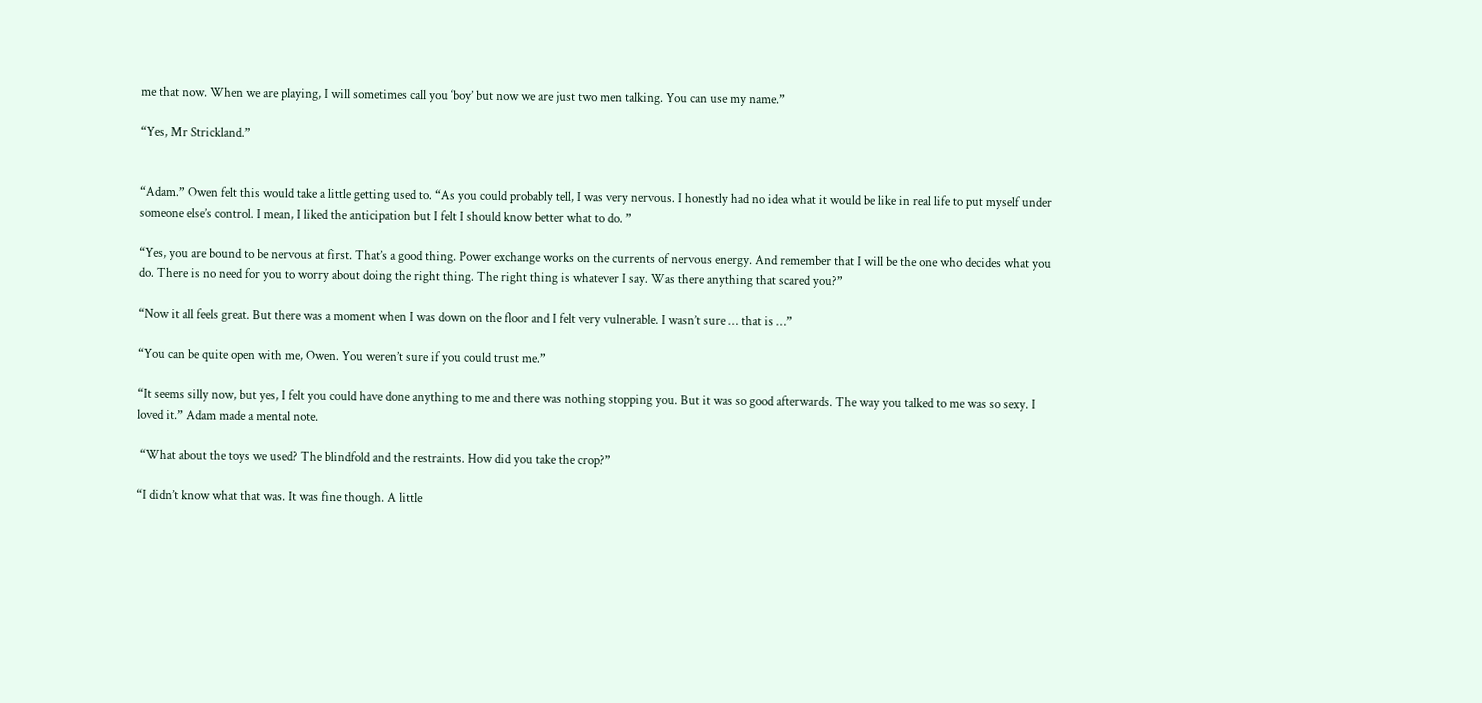me that now. When we are playing, I will sometimes call you ‘boy’ but now we are just two men talking. You can use my name.”

“Yes, Mr Strickland.”


“Adam.” Owen felt this would take a little getting used to. “As you could probably tell, I was very nervous. I honestly had no idea what it would be like in real life to put myself under someone else’s control. I mean, I liked the anticipation but I felt I should know better what to do. ”

“Yes, you are bound to be nervous at first. That’s a good thing. Power exchange works on the currents of nervous energy. And remember that I will be the one who decides what you do. There is no need for you to worry about doing the right thing. The right thing is whatever I say. Was there anything that scared you?”

“Now it all feels great. But there was a moment when I was down on the floor and I felt very vulnerable. I wasn’t sure … that is …”

“You can be quite open with me, Owen. You weren’t sure if you could trust me.”

“It seems silly now, but yes, I felt you could have done anything to me and there was nothing stopping you. But it was so good afterwards. The way you talked to me was so sexy. I loved it.” Adam made a mental note.

 “What about the toys we used? The blindfold and the restraints. How did you take the crop?”

“I didn’t know what that was. It was fine though. A little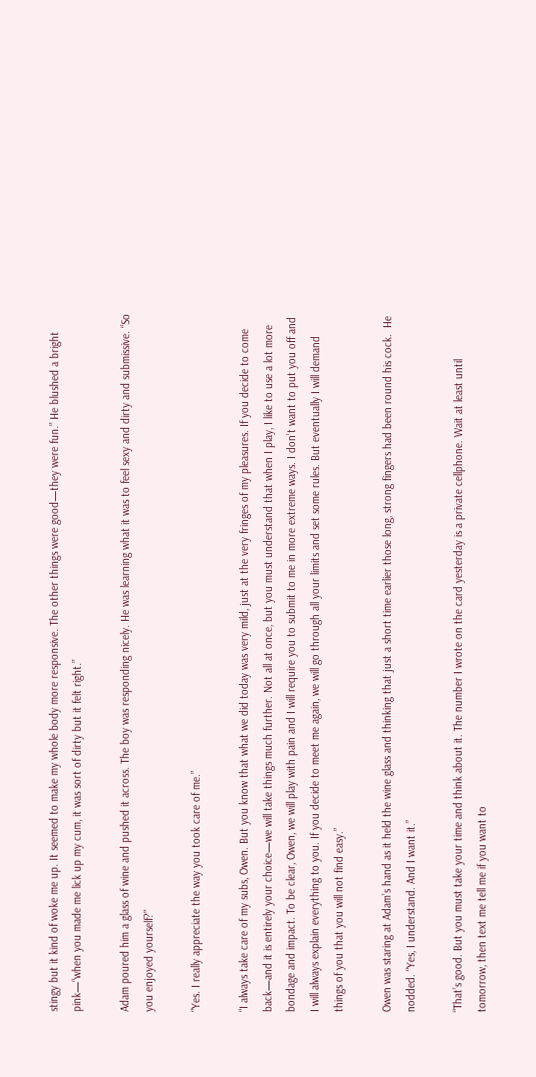stingy but it kind of woke me up. It seemed to make my whole body more responsive. The other things were good—they were fun.” He blushed a bright pink—“when you made me lick up my cum, it was sort of dirty but it felt right.”

Adam poured him a glass of wine and pushed it across. The boy was responding nicely. He was learning what it was to feel sexy and dirty and submissive. “So you enjoyed yourself?”

“Yes. I really appreciate the way you took care of me.”

“I always take care of my subs, Owen. But you know that what we did today was very mild, just at the very fringes of my pleasures. If you decide to come back—and it is entirely your choice—we will take things much further. Not all at once, but you must understand that when I play, I like to use a lot more bondage and impact. To be clear, Owen, we will play with pain and I will require you to submit to me in more extreme ways. I don’t want to put you off and I will always explain everything to you. If you decide to meet me again, we will go through all your limits and set some rules. But eventually I will demand things of you that you will not find easy.”

Owen was staring at Adam’s hand as it held the wine glass and thinking that just a short time earlier those long, strong fingers had been round his cock.  He nodded. “Yes, I understand. And I want it.”

“That’s good. But you must take your time and think about it. The number I wrote on the card yesterday is a private cellphone. Wait at least until tomorrow, then text me tell me if you want to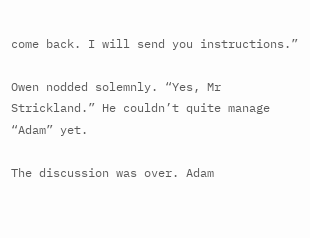come back. I will send you instructions.”

Owen nodded solemnly. “Yes, Mr Strickland.” He couldn’t quite manage “Adam” yet.

The discussion was over. Adam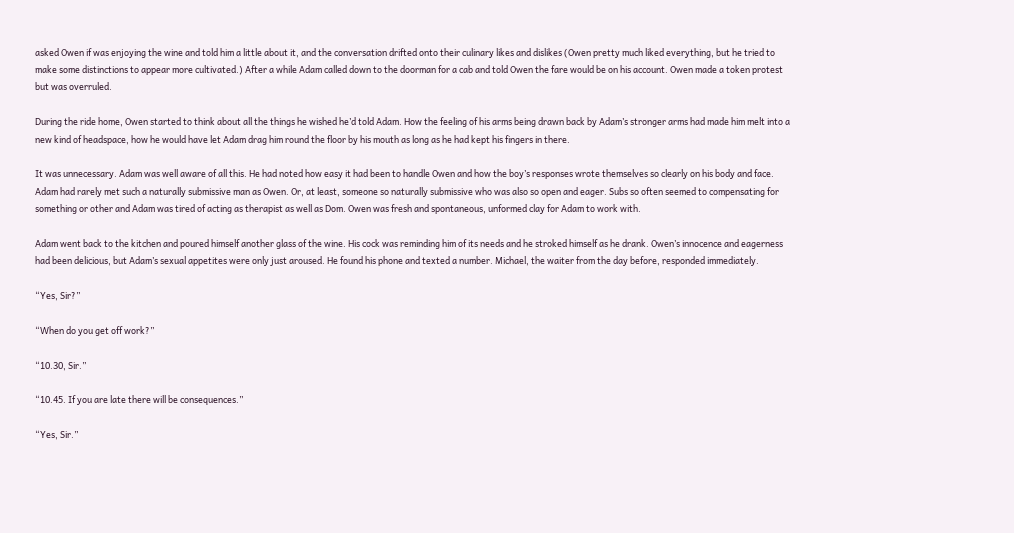asked Owen if was enjoying the wine and told him a little about it, and the conversation drifted onto their culinary likes and dislikes (Owen pretty much liked everything, but he tried to make some distinctions to appear more cultivated.) After a while Adam called down to the doorman for a cab and told Owen the fare would be on his account. Owen made a token protest but was overruled.

During the ride home, Owen started to think about all the things he wished he’d told Adam. How the feeling of his arms being drawn back by Adam’s stronger arms had made him melt into a new kind of headspace, how he would have let Adam drag him round the floor by his mouth as long as he had kept his fingers in there.

It was unnecessary. Adam was well aware of all this. He had noted how easy it had been to handle Owen and how the boy’s responses wrote themselves so clearly on his body and face. Adam had rarely met such a naturally submissive man as Owen. Or, at least, someone so naturally submissive who was also so open and eager. Subs so often seemed to compensating for something or other and Adam was tired of acting as therapist as well as Dom. Owen was fresh and spontaneous, unformed clay for Adam to work with.

Adam went back to the kitchen and poured himself another glass of the wine. His cock was reminding him of its needs and he stroked himself as he drank. Owen’s innocence and eagerness had been delicious, but Adam’s sexual appetites were only just aroused. He found his phone and texted a number. Michael, the waiter from the day before, responded immediately.

“Yes, Sir?”

“When do you get off work?”

“10.30, Sir.”

“10.45. If you are late there will be consequences.”

“Yes, Sir.”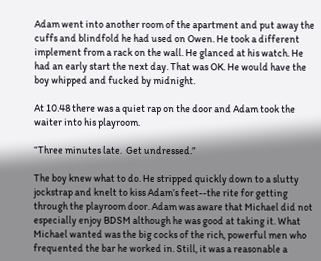Adam went into another room of the apartment and put away the cuffs and blindfold he had used on Owen. He took a different implement from a rack on the wall. He glanced at his watch. He had an early start the next day. That was OK. He would have the boy whipped and fucked by midnight.

At 10.48 there was a quiet rap on the door and Adam took the waiter into his playroom.

“Three minutes late.  Get undressed.”

The boy knew what to do. He stripped quickly down to a slutty jockstrap and knelt to kiss Adam’s feet--the rite for getting through the playroom door. Adam was aware that Michael did not especially enjoy BDSM although he was good at taking it. What Michael wanted was the big cocks of the rich, powerful men who frequented the bar he worked in. Still, it was a reasonable a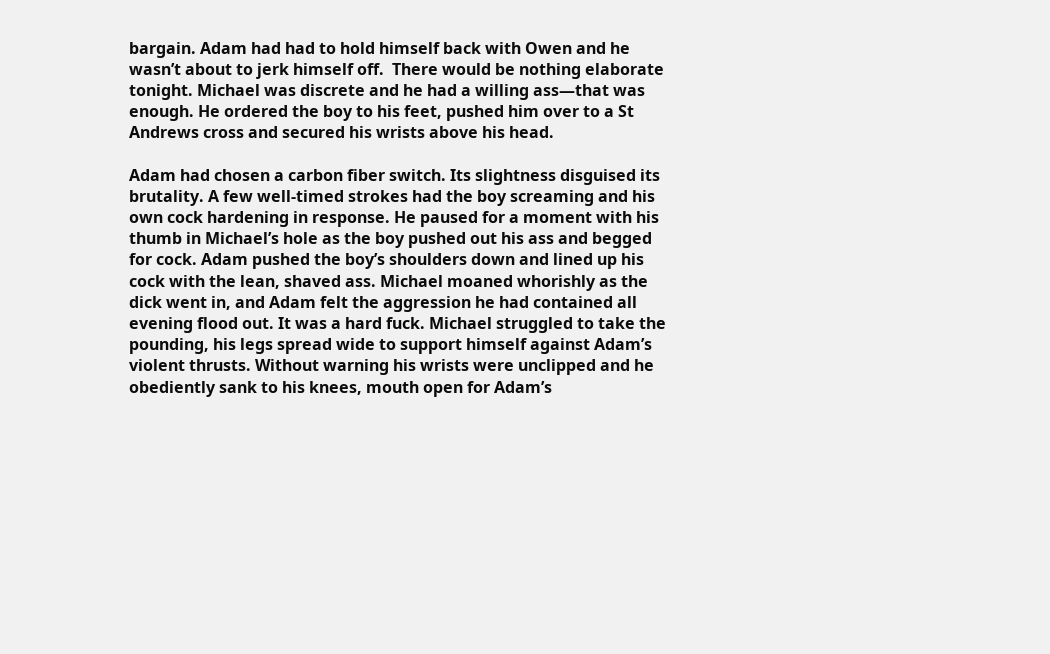bargain. Adam had had to hold himself back with Owen and he wasn’t about to jerk himself off.  There would be nothing elaborate tonight. Michael was discrete and he had a willing ass—that was enough. He ordered the boy to his feet, pushed him over to a St Andrews cross and secured his wrists above his head.

Adam had chosen a carbon fiber switch. Its slightness disguised its brutality. A few well-timed strokes had the boy screaming and his own cock hardening in response. He paused for a moment with his thumb in Michael’s hole as the boy pushed out his ass and begged for cock. Adam pushed the boy’s shoulders down and lined up his cock with the lean, shaved ass. Michael moaned whorishly as the dick went in, and Adam felt the aggression he had contained all evening flood out. It was a hard fuck. Michael struggled to take the pounding, his legs spread wide to support himself against Adam’s violent thrusts. Without warning his wrists were unclipped and he obediently sank to his knees, mouth open for Adam’s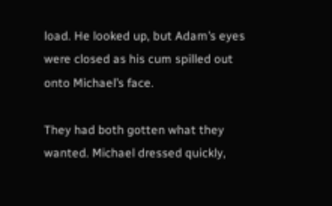load. He looked up, but Adam’s eyes were closed as his cum spilled out onto Michael’s face.

They had both gotten what they wanted. Michael dressed quickly,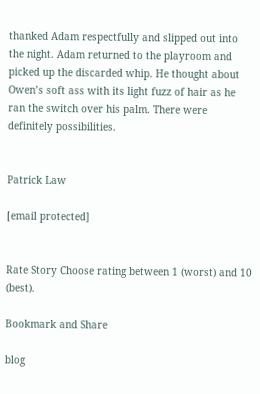thanked Adam respectfully and slipped out into the night. Adam returned to the playroom and picked up the discarded whip. He thought about Owen’s soft ass with its light fuzz of hair as he ran the switch over his palm. There were definitely possibilities.


Patrick Law

[email protected]


Rate Story Choose rating between 1 (worst) and 10 (best).

Bookmark and Share

blog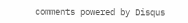comments powered by Disqus